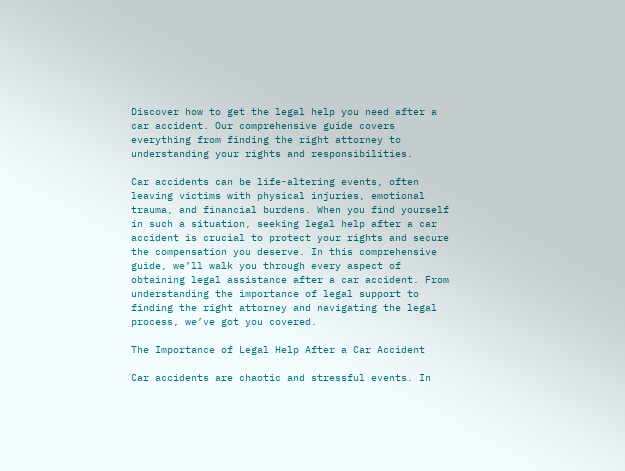Discover how to get the legal help you need after a car accident. Our comprehensive guide covers everything from finding the right attorney to understanding your rights and responsibilities.

Car accidents can be life-altering events, often leaving victims with physical injuries, emotional trauma, and financial burdens. When you find yourself in such a situation, seeking legal help after a car accident is crucial to protect your rights and secure the compensation you deserve. In this comprehensive guide, we’ll walk you through every aspect of obtaining legal assistance after a car accident. From understanding the importance of legal support to finding the right attorney and navigating the legal process, we’ve got you covered.

The Importance of Legal Help After a Car Accident

Car accidents are chaotic and stressful events. In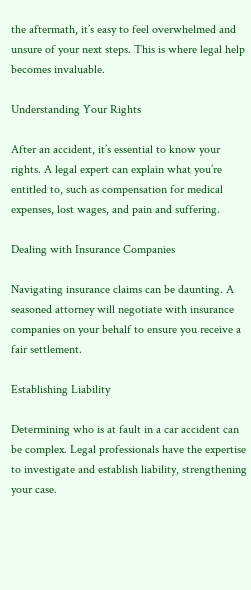the aftermath, it’s easy to feel overwhelmed and unsure of your next steps. This is where legal help becomes invaluable.

Understanding Your Rights

After an accident, it’s essential to know your rights. A legal expert can explain what you’re entitled to, such as compensation for medical expenses, lost wages, and pain and suffering.

Dealing with Insurance Companies

Navigating insurance claims can be daunting. A seasoned attorney will negotiate with insurance companies on your behalf to ensure you receive a fair settlement.

Establishing Liability

Determining who is at fault in a car accident can be complex. Legal professionals have the expertise to investigate and establish liability, strengthening your case.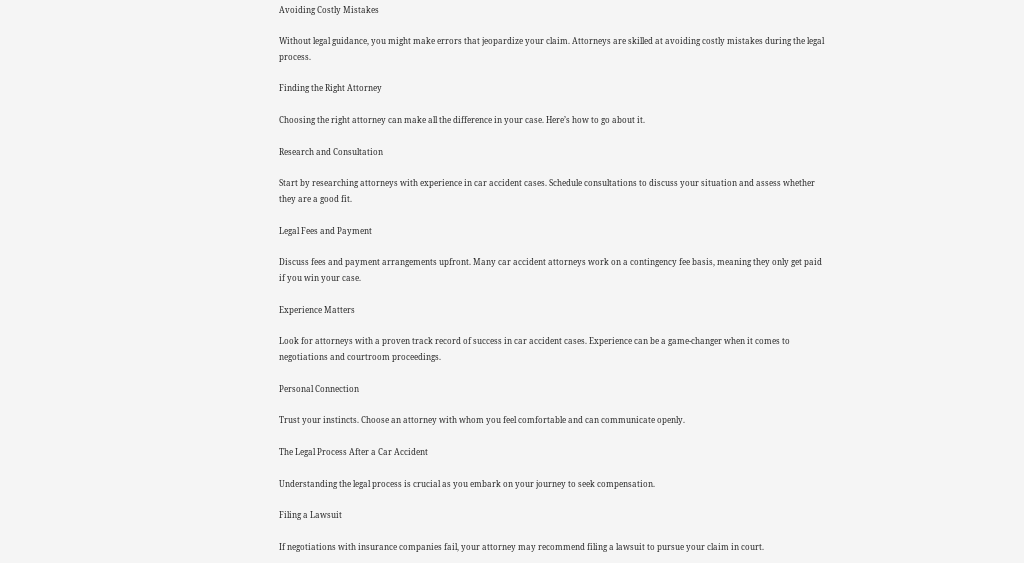Avoiding Costly Mistakes

Without legal guidance, you might make errors that jeopardize your claim. Attorneys are skilled at avoiding costly mistakes during the legal process.

Finding the Right Attorney

Choosing the right attorney can make all the difference in your case. Here’s how to go about it.

Research and Consultation

Start by researching attorneys with experience in car accident cases. Schedule consultations to discuss your situation and assess whether they are a good fit.

Legal Fees and Payment

Discuss fees and payment arrangements upfront. Many car accident attorneys work on a contingency fee basis, meaning they only get paid if you win your case.

Experience Matters

Look for attorneys with a proven track record of success in car accident cases. Experience can be a game-changer when it comes to negotiations and courtroom proceedings.

Personal Connection

Trust your instincts. Choose an attorney with whom you feel comfortable and can communicate openly.

The Legal Process After a Car Accident

Understanding the legal process is crucial as you embark on your journey to seek compensation.

Filing a Lawsuit

If negotiations with insurance companies fail, your attorney may recommend filing a lawsuit to pursue your claim in court.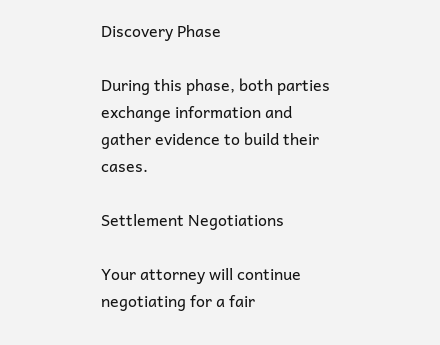Discovery Phase

During this phase, both parties exchange information and gather evidence to build their cases.

Settlement Negotiations

Your attorney will continue negotiating for a fair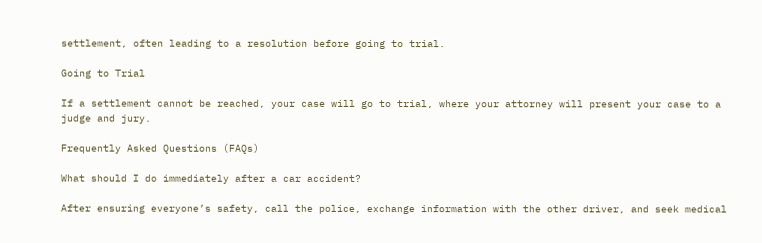settlement, often leading to a resolution before going to trial.

Going to Trial

If a settlement cannot be reached, your case will go to trial, where your attorney will present your case to a judge and jury.

Frequently Asked Questions (FAQs)

What should I do immediately after a car accident?

After ensuring everyone’s safety, call the police, exchange information with the other driver, and seek medical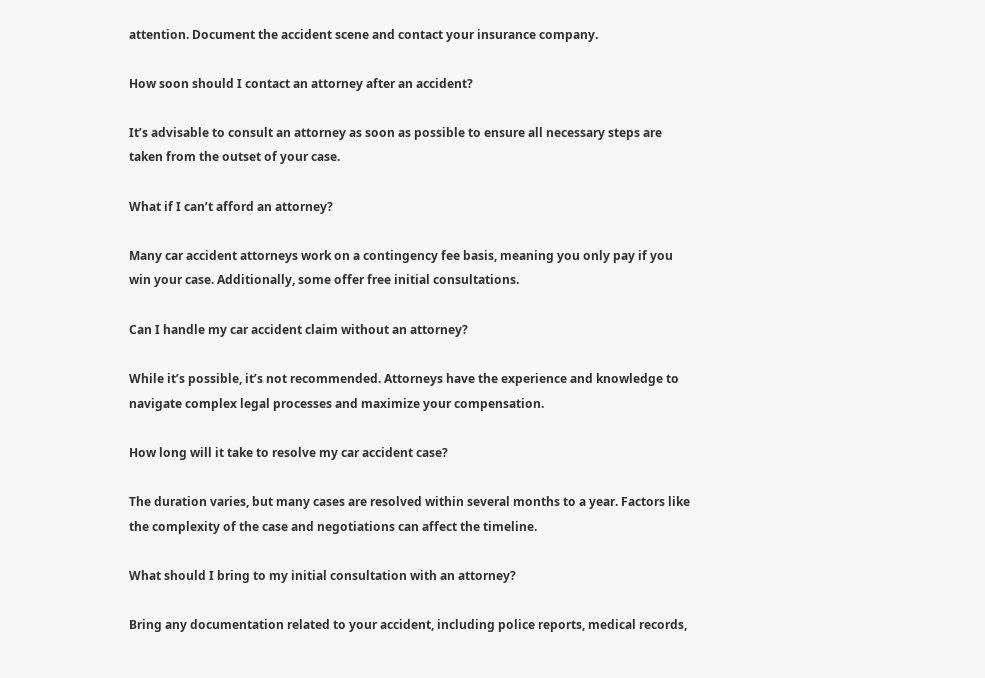attention. Document the accident scene and contact your insurance company.

How soon should I contact an attorney after an accident?

It’s advisable to consult an attorney as soon as possible to ensure all necessary steps are taken from the outset of your case.

What if I can’t afford an attorney?

Many car accident attorneys work on a contingency fee basis, meaning you only pay if you win your case. Additionally, some offer free initial consultations.

Can I handle my car accident claim without an attorney?

While it’s possible, it’s not recommended. Attorneys have the experience and knowledge to navigate complex legal processes and maximize your compensation.

How long will it take to resolve my car accident case?

The duration varies, but many cases are resolved within several months to a year. Factors like the complexity of the case and negotiations can affect the timeline.

What should I bring to my initial consultation with an attorney?

Bring any documentation related to your accident, including police reports, medical records,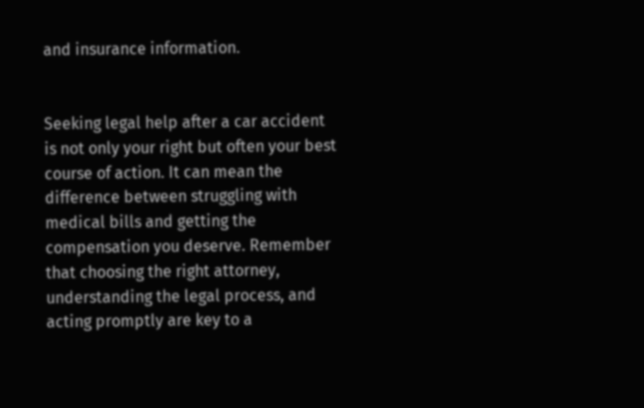and insurance information.


Seeking legal help after a car accident is not only your right but often your best course of action. It can mean the difference between struggling with medical bills and getting the compensation you deserve. Remember that choosing the right attorney, understanding the legal process, and acting promptly are key to a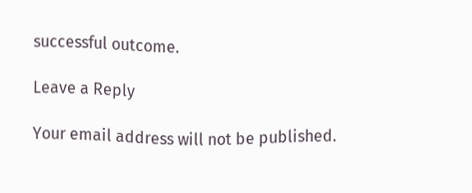successful outcome.

Leave a Reply

Your email address will not be published.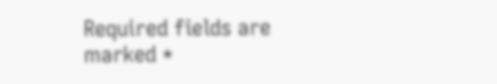Required fields are marked *